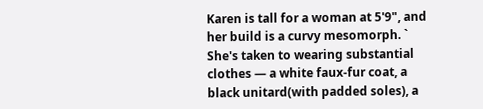Karen is tall for a woman at 5'9", and her build is a curvy mesomorph. ` She's taken to wearing substantial clothes — a white faux-fur coat, a black unitard(with padded soles), a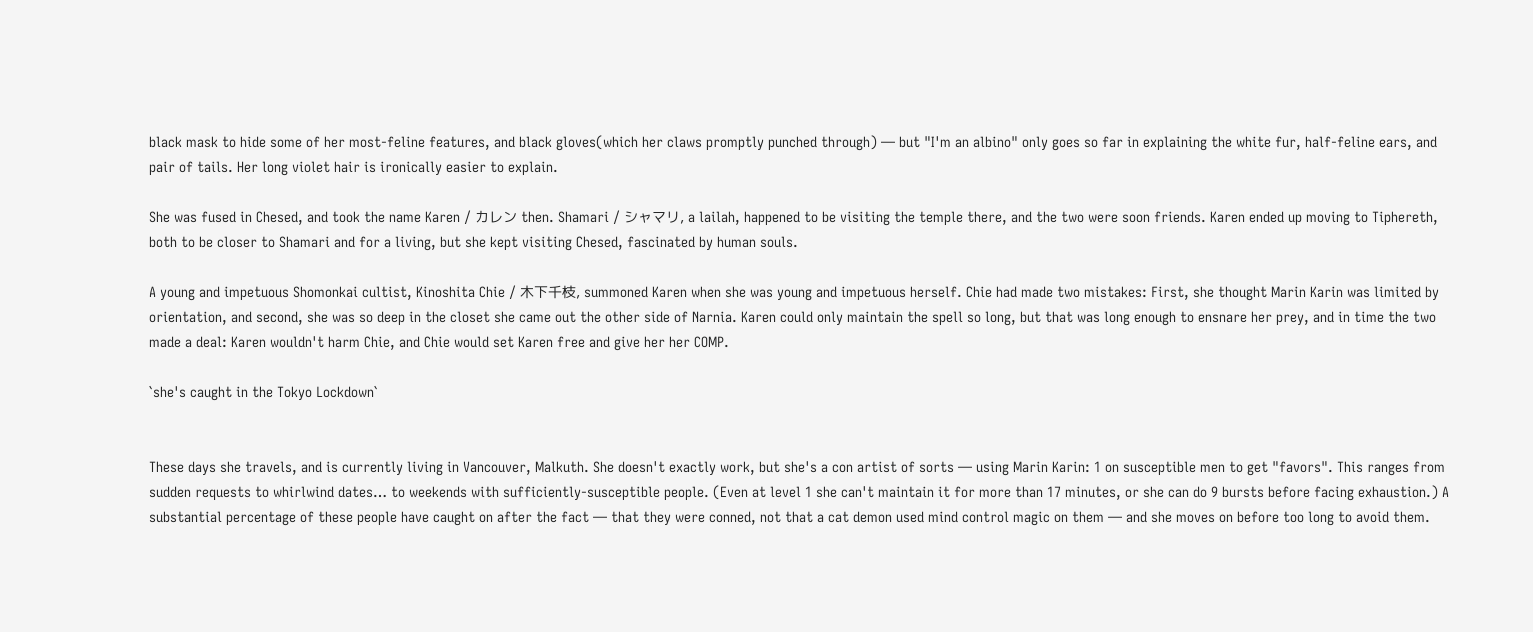black mask to hide some of her most-feline features, and black gloves(which her claws promptly punched through) — but "I'm an albino" only goes so far in explaining the white fur, half-feline ears, and pair of tails. Her long violet hair is ironically easier to explain.

She was fused in Chesed, and took the name Karen / カレン then. Shamari / シャマリ, a lailah, happened to be visiting the temple there, and the two were soon friends. Karen ended up moving to Tiphereth, both to be closer to Shamari and for a living, but she kept visiting Chesed, fascinated by human souls.

A young and impetuous Shomonkai cultist, Kinoshita Chie / 木下千枝, summoned Karen when she was young and impetuous herself. Chie had made two mistakes: First, she thought Marin Karin was limited by orientation, and second, she was so deep in the closet she came out the other side of Narnia. Karen could only maintain the spell so long, but that was long enough to ensnare her prey, and in time the two made a deal: Karen wouldn't harm Chie, and Chie would set Karen free and give her her COMP.

`she's caught in the Tokyo Lockdown`


These days she travels, and is currently living in Vancouver, Malkuth. She doesn't exactly work, but she's a con artist of sorts — using Marin Karin: 1 on susceptible men to get "favors". This ranges from sudden requests to whirlwind dates… to weekends with sufficiently-susceptible people. (Even at level 1 she can't maintain it for more than 17 minutes, or she can do 9 bursts before facing exhaustion.) A substantial percentage of these people have caught on after the fact — that they were conned, not that a cat demon used mind control magic on them — and she moves on before too long to avoid them.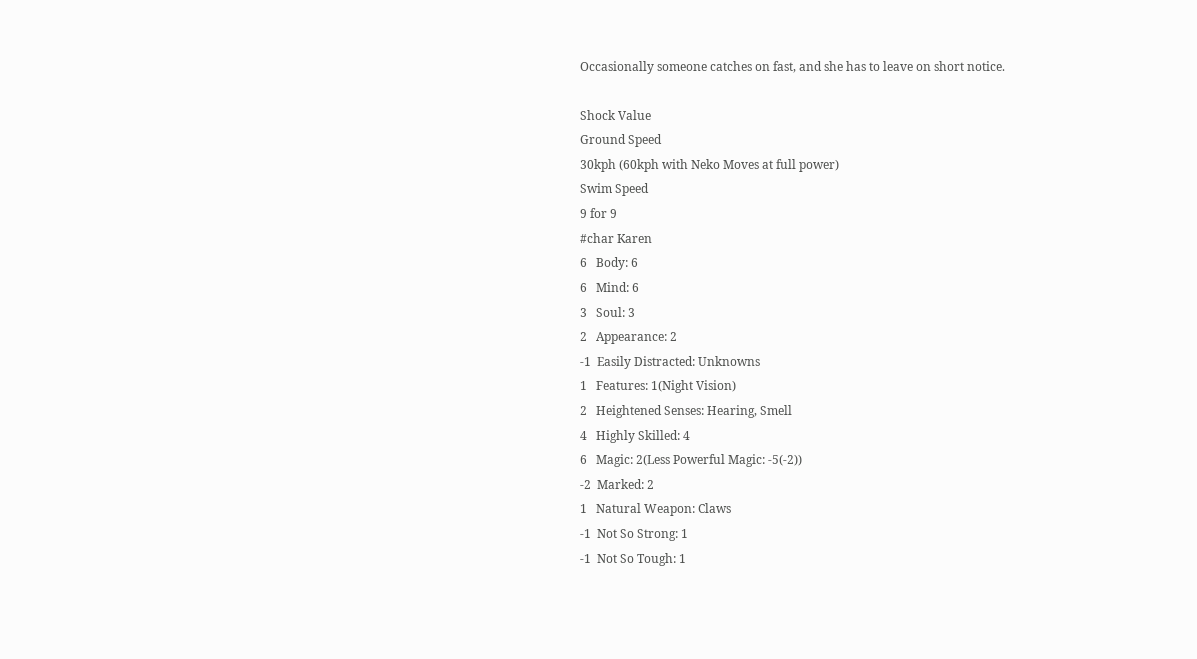Occasionally someone catches on fast, and she has to leave on short notice.

Shock Value
Ground Speed
30kph (60kph with Neko Moves at full power)
Swim Speed
9 for 9
#char Karen
6   Body: 6
6   Mind: 6
3   Soul: 3
2   Appearance: 2
-1  Easily Distracted: Unknowns
1   Features: 1(Night Vision)
2   Heightened Senses: Hearing, Smell
4   Highly Skilled: 4
6   Magic: 2(Less Powerful Magic: -5(-2))
-2  Marked: 2
1   Natural Weapon: Claws
-1  Not So Strong: 1
-1  Not So Tough: 1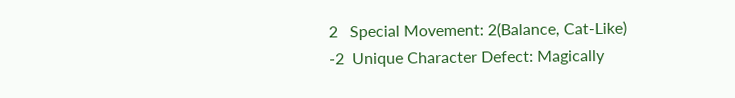2   Special Movement: 2(Balance, Cat-Like)
-2  Unique Character Defect: Magically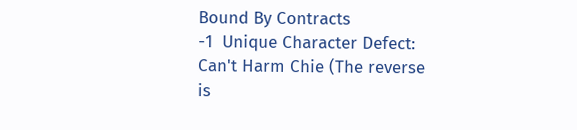Bound By Contracts
-1  Unique Character Defect: Can't Harm Chie (The reverse is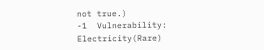not true.)
-1  Vulnerability: Electricity(Rare)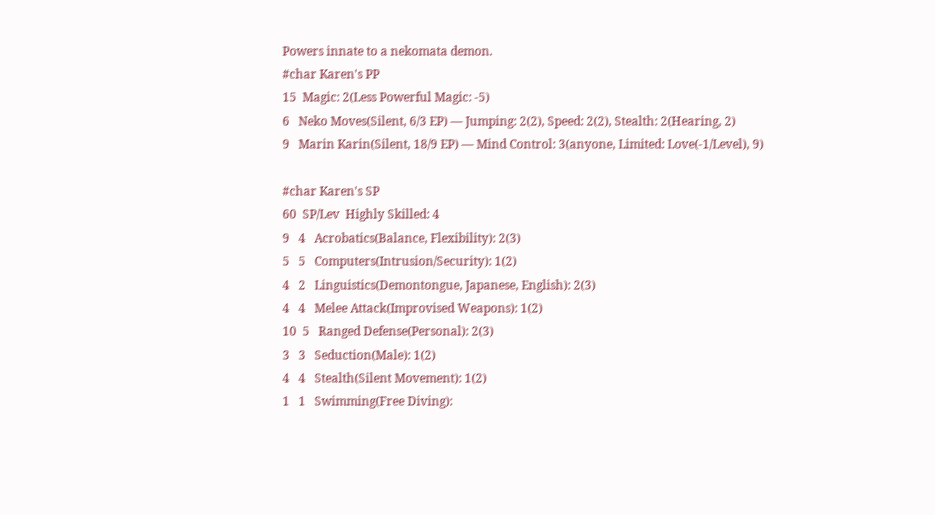Powers innate to a nekomata demon.
#char Karen's PP
15  Magic: 2(Less Powerful Magic: -5)
6   Neko Moves(Silent, 6/3 EP) — Jumping: 2(2), Speed: 2(2), Stealth: 2(Hearing, 2)
9   Marin Karin(Silent, 18/9 EP) — Mind Control: 3(anyone, Limited: Love(-1/Level), 9)

#char Karen's SP
60  SP/Lev  Highly Skilled: 4
9   4   Acrobatics(Balance, Flexibility): 2(3)
5   5   Computers(Intrusion/Security): 1(2)
4   2   Linguistics(Demontongue, Japanese, English): 2(3)
4   4   Melee Attack(Improvised Weapons): 1(2)
10  5   Ranged Defense(Personal): 2(3)
3   3   Seduction(Male): 1(2)
4   4   Stealth(Silent Movement): 1(2)
1   1   Swimming(Free Diving):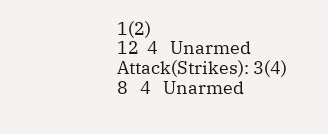1(2)
12  4   Unarmed Attack(Strikes): 3(4)
8   4   Unarmed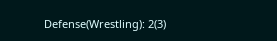Defense(Wrestling): 2(3)